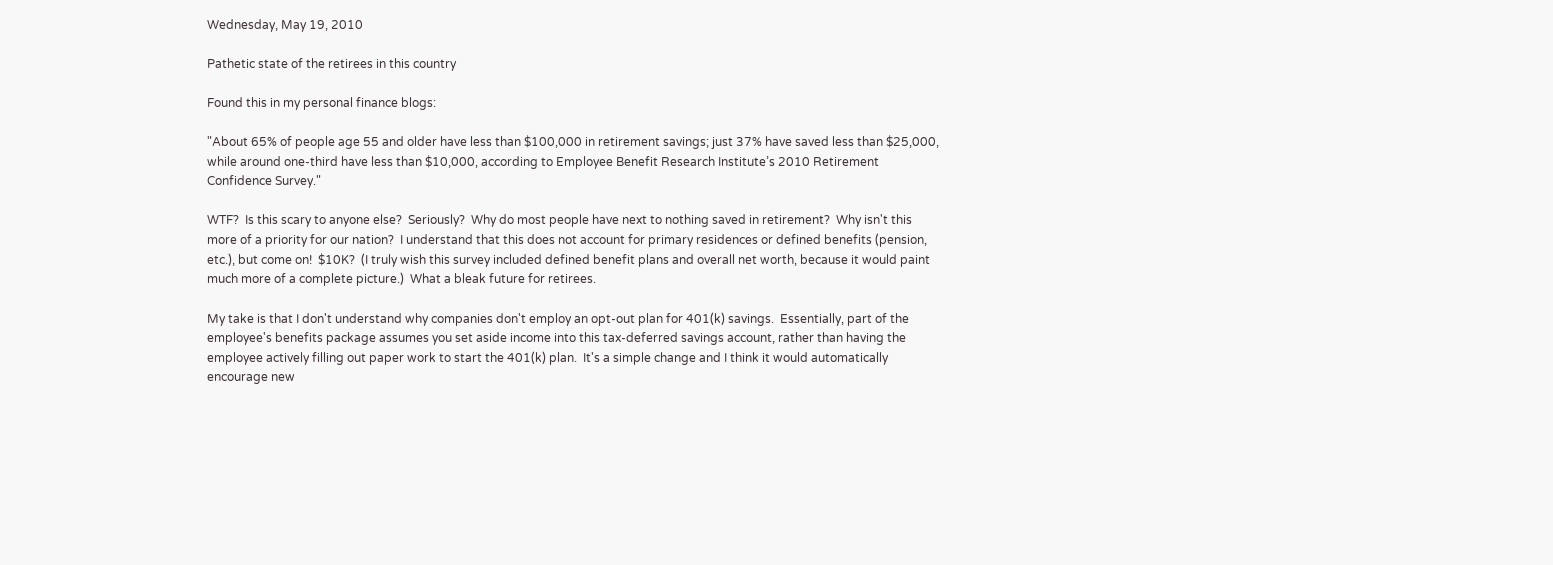Wednesday, May 19, 2010

Pathetic state of the retirees in this country

Found this in my personal finance blogs:

"About 65% of people age 55 and older have less than $100,000 in retirement savings; just 37% have saved less than $25,000, while around one-third have less than $10,000, according to Employee Benefit Research Institute’s 2010 Retirement Confidence Survey."

WTF?  Is this scary to anyone else?  Seriously?  Why do most people have next to nothing saved in retirement?  Why isn't this more of a priority for our nation?  I understand that this does not account for primary residences or defined benefits (pension, etc.), but come on!  $10K?  (I truly wish this survey included defined benefit plans and overall net worth, because it would paint much more of a complete picture.)  What a bleak future for retirees.

My take is that I don't understand why companies don't employ an opt-out plan for 401(k) savings.  Essentially, part of the employee's benefits package assumes you set aside income into this tax-deferred savings account, rather than having the employee actively filling out paper work to start the 401(k) plan.  It's a simple change and I think it would automatically encourage new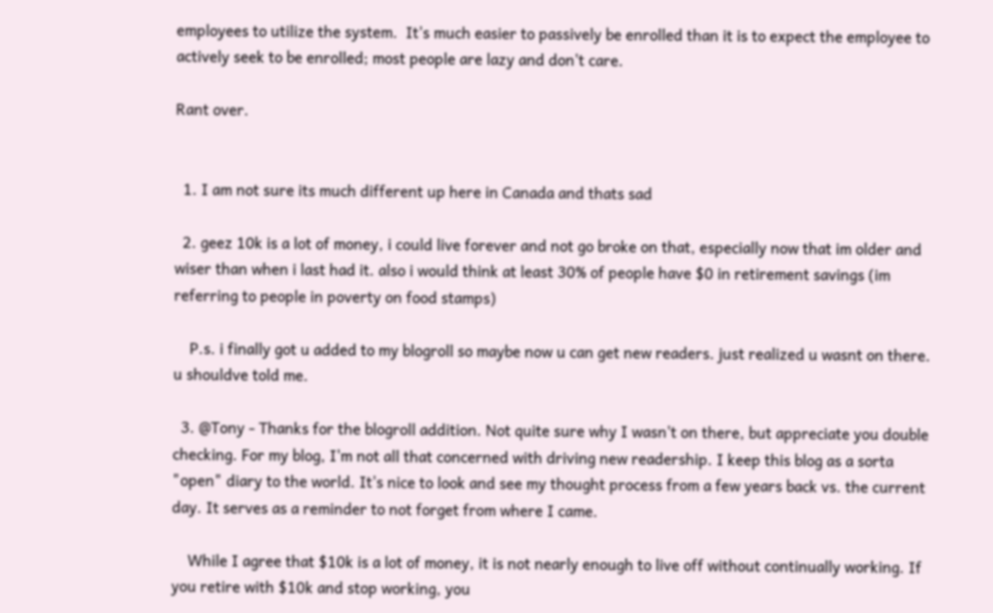employees to utilize the system.  It's much easier to passively be enrolled than it is to expect the employee to actively seek to be enrolled; most people are lazy and don't care.

Rant over.


  1. I am not sure its much different up here in Canada and thats sad

  2. geez 10k is a lot of money, i could live forever and not go broke on that, especially now that im older and wiser than when i last had it. also i would think at least 30% of people have $0 in retirement savings (im referring to people in poverty on food stamps)

    P.s. i finally got u added to my blogroll so maybe now u can get new readers. just realized u wasnt on there. u shouldve told me.

  3. @Tony - Thanks for the blogroll addition. Not quite sure why I wasn't on there, but appreciate you double checking. For my blog, I'm not all that concerned with driving new readership. I keep this blog as a sorta "open" diary to the world. It's nice to look and see my thought process from a few years back vs. the current day. It serves as a reminder to not forget from where I came.

    While I agree that $10k is a lot of money, it is not nearly enough to live off without continually working. If you retire with $10k and stop working, you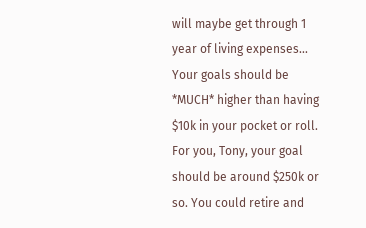will maybe get through 1 year of living expenses... Your goals should be *MUCH* higher than having $10k in your pocket or roll. For you, Tony, your goal should be around $250k or so. You could retire and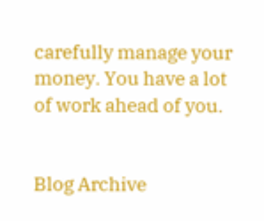carefully manage your money. You have a lot of work ahead of you.


Blog Archive